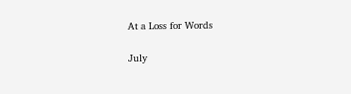At a Loss for Words

July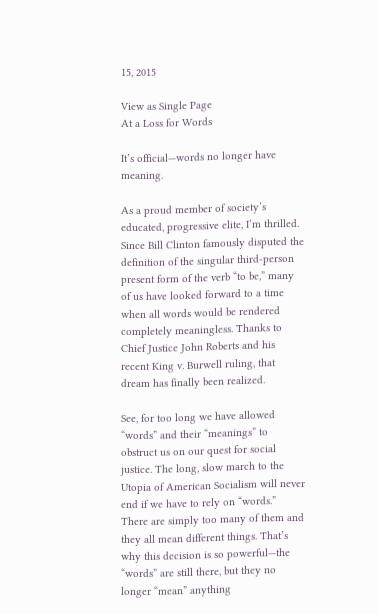15, 2015

View as Single Page
At a Loss for Words

It’s official—words no longer have meaning.

As a proud member of society’s educated, progressive elite, I’m thrilled. Since Bill Clinton famously disputed the definition of the singular third-person present form of the verb “to be,” many of us have looked forward to a time when all words would be rendered completely meaningless. Thanks to Chief Justice John Roberts and his recent King v. Burwell ruling, that dream has finally been realized.

See, for too long we have allowed “words” and their “meanings” to obstruct us on our quest for social justice. The long, slow march to the Utopia of American Socialism will never end if we have to rely on “words.” There are simply too many of them and they all mean different things. That’s why this decision is so powerful—the “words” are still there, but they no longer “mean” anything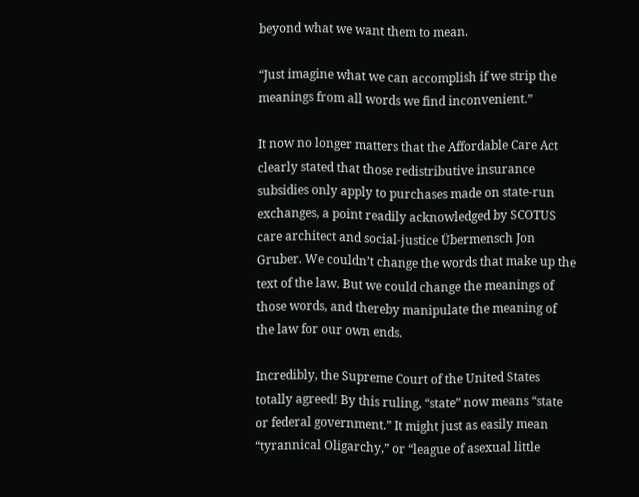beyond what we want them to mean.

“Just imagine what we can accomplish if we strip the meanings from all words we find inconvenient.”

It now no longer matters that the Affordable Care Act clearly stated that those redistributive insurance subsidies only apply to purchases made on state-run exchanges, a point readily acknowledged by SCOTUS care architect and social-justice Übermensch Jon Gruber. We couldn’t change the words that make up the text of the law. But we could change the meanings of those words, and thereby manipulate the meaning of the law for our own ends.

Incredibly, the Supreme Court of the United States totally agreed! By this ruling, “state” now means “state or federal government.” It might just as easily mean “tyrannical Oligarchy,” or “league of asexual little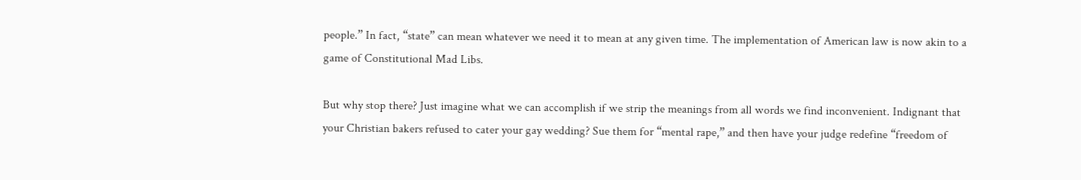people.” In fact, “state” can mean whatever we need it to mean at any given time. The implementation of American law is now akin to a game of Constitutional Mad Libs.

But why stop there? Just imagine what we can accomplish if we strip the meanings from all words we find inconvenient. Indignant that your Christian bakers refused to cater your gay wedding? Sue them for “mental rape,” and then have your judge redefine “freedom of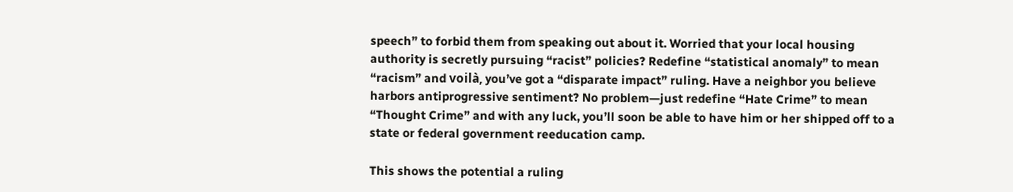speech” to forbid them from speaking out about it. Worried that your local housing authority is secretly pursuing “racist” policies? Redefine “statistical anomaly” to mean “racism” and voilà, you’ve got a “disparate impact” ruling. Have a neighbor you believe harbors antiprogressive sentiment? No problem—just redefine “Hate Crime” to mean “Thought Crime” and with any luck, you’ll soon be able to have him or her shipped off to a state or federal government reeducation camp.

This shows the potential a ruling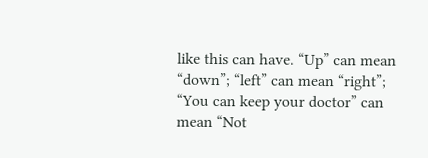like this can have. “Up” can mean “down”; “left” can mean “right”; “You can keep your doctor” can mean “Not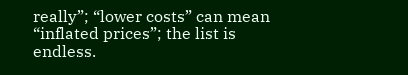really”; “lower costs” can mean “inflated prices”; the list is endless.